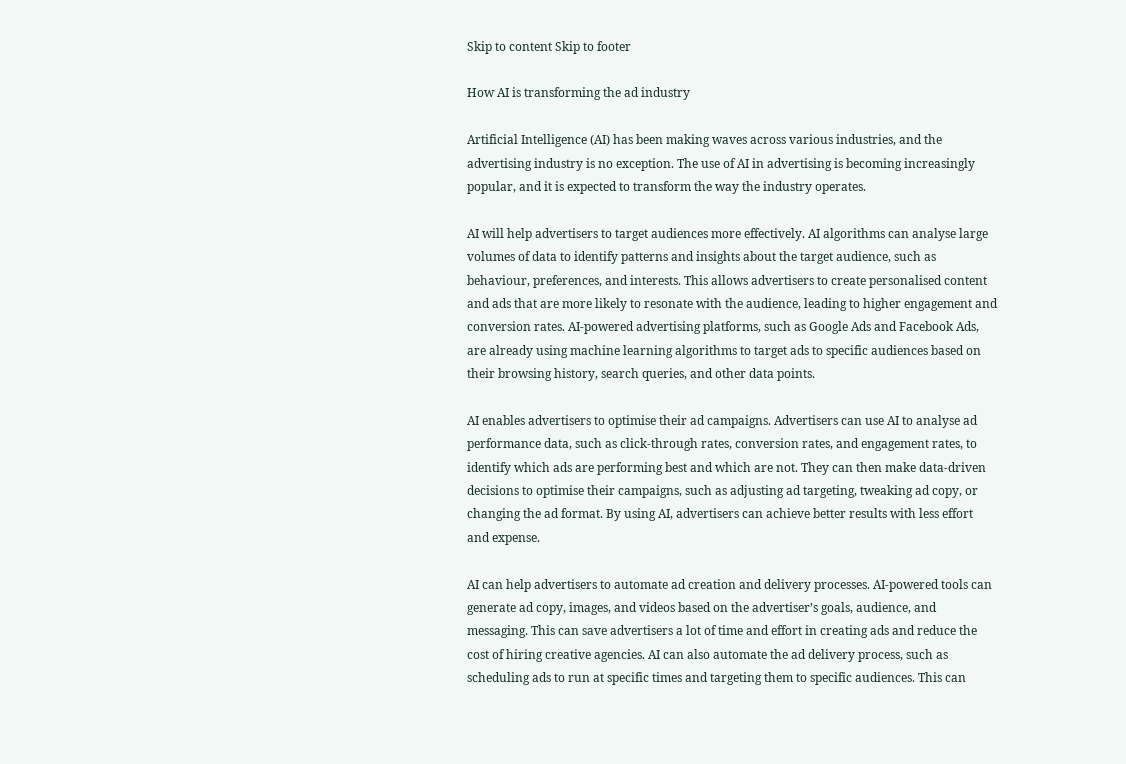Skip to content Skip to footer

How AI is transforming the ad industry

Artificial Intelligence (AI) has been making waves across various industries, and the advertising industry is no exception. The use of AI in advertising is becoming increasingly popular, and it is expected to transform the way the industry operates.

AI will help advertisers to target audiences more effectively. AI algorithms can analyse large volumes of data to identify patterns and insights about the target audience, such as behaviour, preferences, and interests. This allows advertisers to create personalised content and ads that are more likely to resonate with the audience, leading to higher engagement and conversion rates. AI-powered advertising platforms, such as Google Ads and Facebook Ads, are already using machine learning algorithms to target ads to specific audiences based on their browsing history, search queries, and other data points.

AI enables advertisers to optimise their ad campaigns. Advertisers can use AI to analyse ad performance data, such as click-through rates, conversion rates, and engagement rates, to identify which ads are performing best and which are not. They can then make data-driven decisions to optimise their campaigns, such as adjusting ad targeting, tweaking ad copy, or changing the ad format. By using AI, advertisers can achieve better results with less effort and expense.

AI can help advertisers to automate ad creation and delivery processes. AI-powered tools can generate ad copy, images, and videos based on the advertiser’s goals, audience, and messaging. This can save advertisers a lot of time and effort in creating ads and reduce the cost of hiring creative agencies. AI can also automate the ad delivery process, such as scheduling ads to run at specific times and targeting them to specific audiences. This can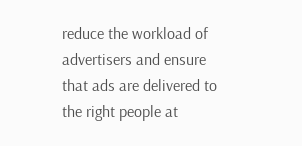reduce the workload of advertisers and ensure that ads are delivered to the right people at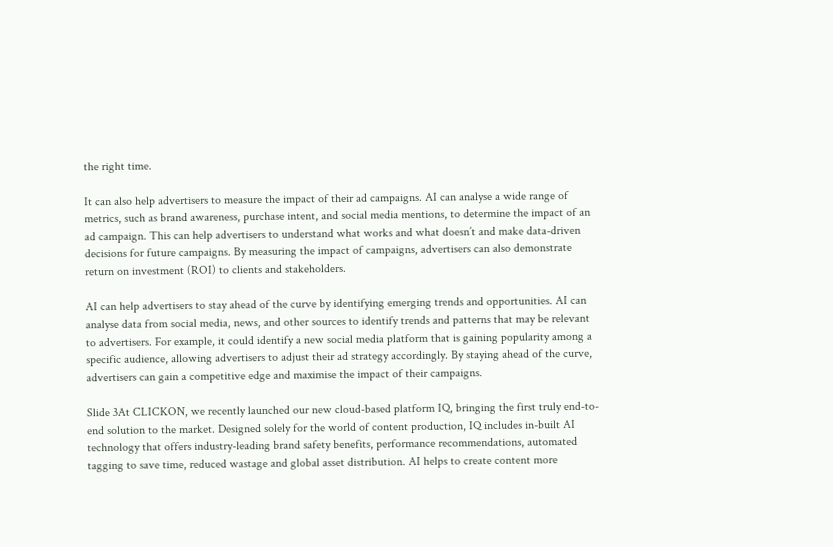the right time.

It can also help advertisers to measure the impact of their ad campaigns. AI can analyse a wide range of metrics, such as brand awareness, purchase intent, and social media mentions, to determine the impact of an ad campaign. This can help advertisers to understand what works and what doesn’t and make data-driven decisions for future campaigns. By measuring the impact of campaigns, advertisers can also demonstrate return on investment (ROI) to clients and stakeholders.

AI can help advertisers to stay ahead of the curve by identifying emerging trends and opportunities. AI can analyse data from social media, news, and other sources to identify trends and patterns that may be relevant to advertisers. For example, it could identify a new social media platform that is gaining popularity among a specific audience, allowing advertisers to adjust their ad strategy accordingly. By staying ahead of the curve, advertisers can gain a competitive edge and maximise the impact of their campaigns.

Slide 3At CLICKON, we recently launched our new cloud-based platform IQ, bringing the first truly end-to-end solution to the market. Designed solely for the world of content production, IQ includes in-built AI technology that offers industry-leading brand safety benefits, performance recommendations, automated tagging to save time, reduced wastage and global asset distribution. AI helps to create content more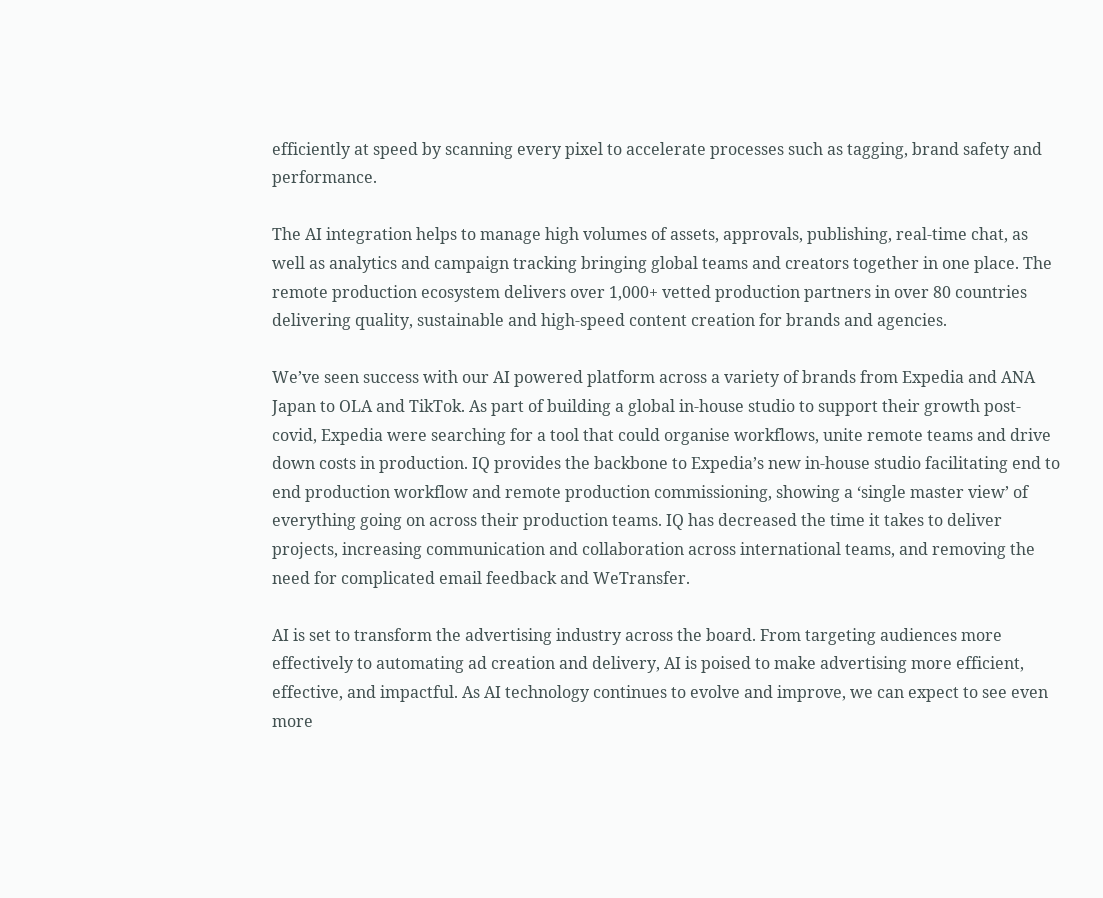efficiently at speed by scanning every pixel to accelerate processes such as tagging, brand safety and performance.

The AI integration helps to manage high volumes of assets, approvals, publishing, real-time chat, as well as analytics and campaign tracking bringing global teams and creators together in one place. The remote production ecosystem delivers over 1,000+ vetted production partners in over 80 countries delivering quality, sustainable and high-speed content creation for brands and agencies.

We’ve seen success with our AI powered platform across a variety of brands from Expedia and ANA Japan to OLA and TikTok. As part of building a global in-house studio to support their growth post-covid, Expedia were searching for a tool that could organise workflows, unite remote teams and drive down costs in production. IQ provides the backbone to Expedia’s new in-house studio facilitating end to end production workflow and remote production commissioning, showing a ‘single master view’ of everything going on across their production teams. IQ has decreased the time it takes to deliver projects, increasing communication and collaboration across international teams, and removing the need for complicated email feedback and WeTransfer.

AI is set to transform the advertising industry across the board. From targeting audiences more effectively to automating ad creation and delivery, AI is poised to make advertising more efficient, effective, and impactful. As AI technology continues to evolve and improve, we can expect to see even more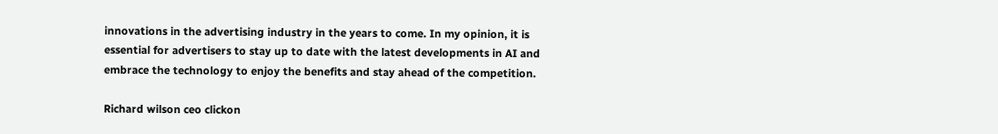innovations in the advertising industry in the years to come. In my opinion, it is essential for advertisers to stay up to date with the latest developments in AI and embrace the technology to enjoy the benefits and stay ahead of the competition.

Richard wilson ceo clickon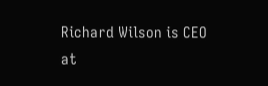Richard Wilson is CEO at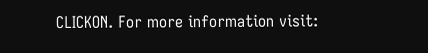CLICKON. For more information visit: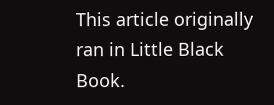This article originally ran in Little Black Book.